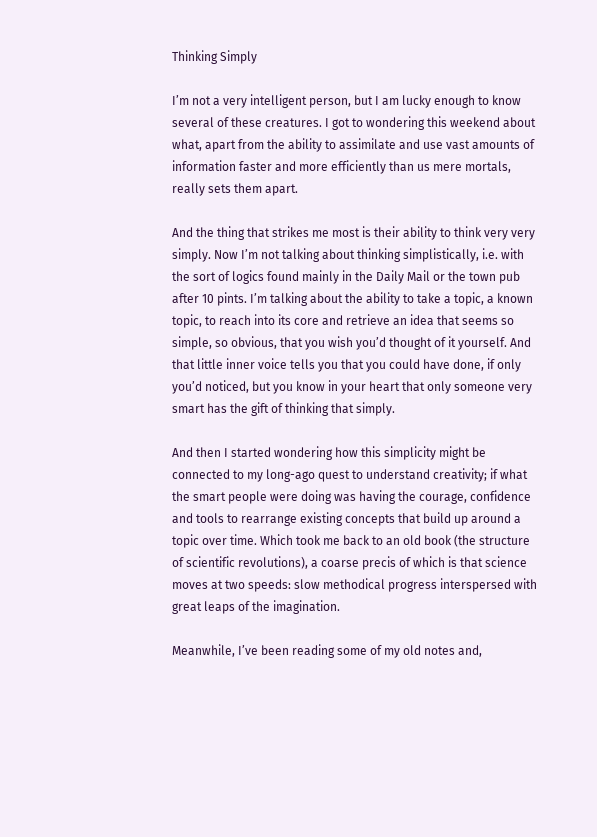Thinking Simply

I’m not a very intelligent person, but I am lucky enough to know several of these creatures. I got to wondering this weekend about what, apart from the ability to assimilate and use vast amounts of information faster and more efficiently than us mere mortals, really sets them apart.

And the thing that strikes me most is their ability to think very very simply. Now I’m not talking about thinking simplistically, i.e. with the sort of logics found mainly in the Daily Mail or the town pub after 10 pints. I’m talking about the ability to take a topic, a known topic, to reach into its core and retrieve an idea that seems so simple, so obvious, that you wish you’d thought of it yourself. And that little inner voice tells you that you could have done, if only you’d noticed, but you know in your heart that only someone very smart has the gift of thinking that simply.

And then I started wondering how this simplicity might be connected to my long-ago quest to understand creativity; if what the smart people were doing was having the courage, confidence and tools to rearrange existing concepts that build up around a topic over time. Which took me back to an old book (the structure of scientific revolutions), a coarse precis of which is that science moves at two speeds: slow methodical progress interspersed with great leaps of the imagination.

Meanwhile, I’ve been reading some of my old notes and,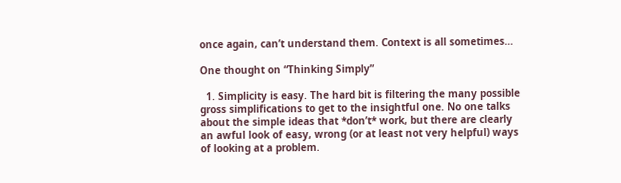once again, can’t understand them. Context is all sometimes…

One thought on “Thinking Simply”

  1. Simplicity is easy. The hard bit is filtering the many possible gross simplifications to get to the insightful one. No one talks about the simple ideas that *don’t* work, but there are clearly an awful look of easy, wrong (or at least not very helpful) ways of looking at a problem.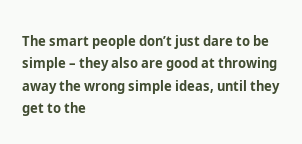The smart people don’t just dare to be simple – they also are good at throwing away the wrong simple ideas, until they get to the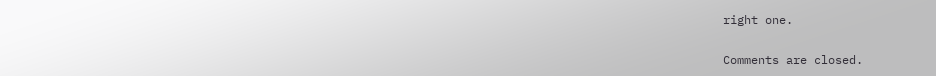right one.

Comments are closed.